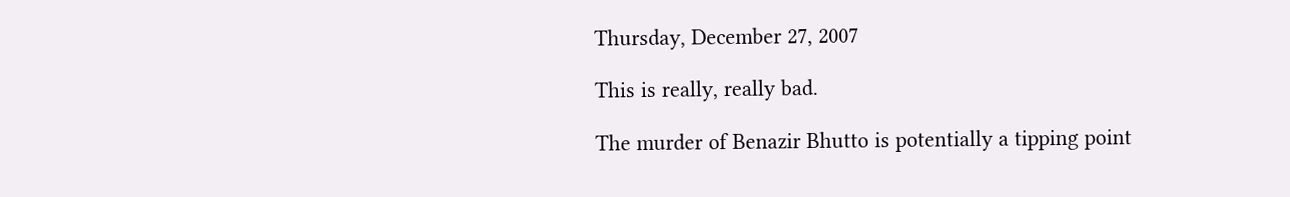Thursday, December 27, 2007

This is really, really bad.

The murder of Benazir Bhutto is potentially a tipping point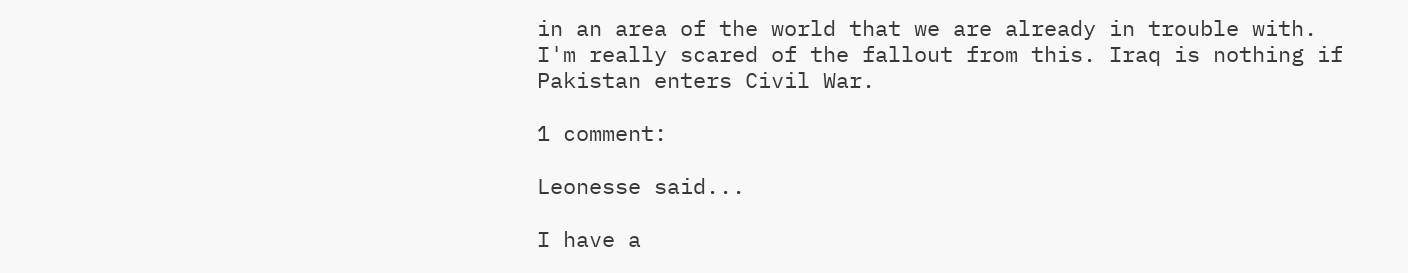in an area of the world that we are already in trouble with. I'm really scared of the fallout from this. Iraq is nothing if Pakistan enters Civil War.

1 comment:

Leonesse said...

I have a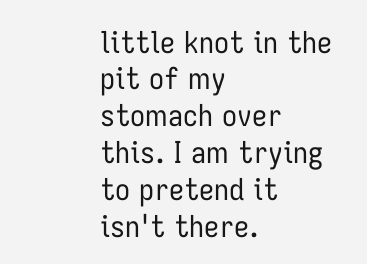little knot in the pit of my stomach over this. I am trying to pretend it isn't there.